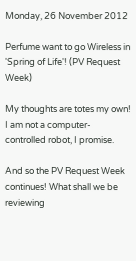Monday, 26 November 2012

Perfume want to go Wireless in 'Spring of Life'! (PV Request Week)

My thoughts are totes my own! I am not a computer-controlled robot, I promise.

And so the PV Request Week continues! What shall we be reviewing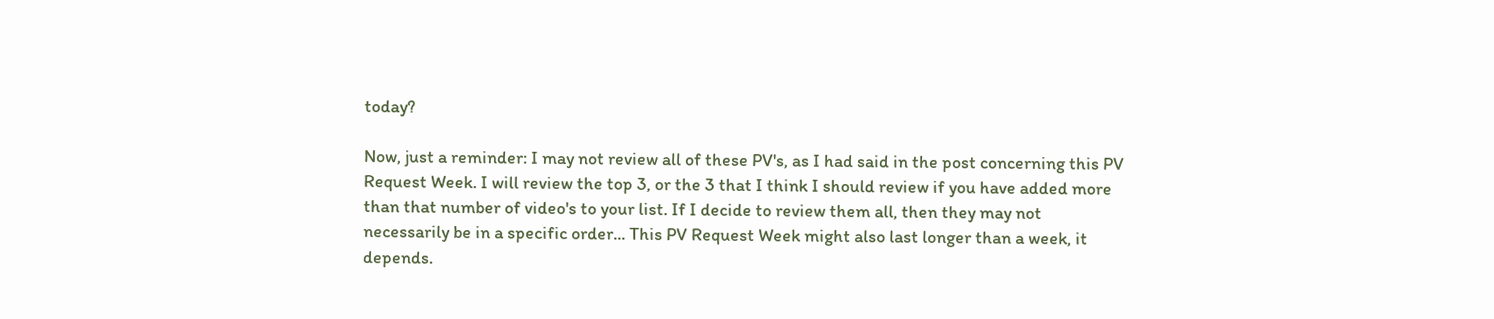today?

Now, just a reminder: I may not review all of these PV's, as I had said in the post concerning this PV Request Week. I will review the top 3, or the 3 that I think I should review if you have added more than that number of video's to your list. If I decide to review them all, then they may not necessarily be in a specific order... This PV Request Week might also last longer than a week, it depends.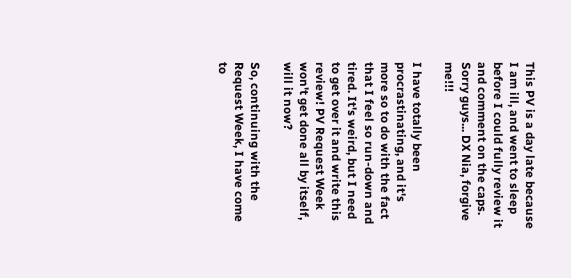This PV is a day late because I am ill, and went to sleep before I could fully review it and comment on the caps. Sorry guys... DX Nia, forgive me!!!

I have totally been procrastinating, and it's more so to do with the fact that I feel so run-down and tired. It's weird, but I need to get over it and write this review! PV Request Week won't get done all by itself, will it now?

So, continuing with the Request Week, I have come to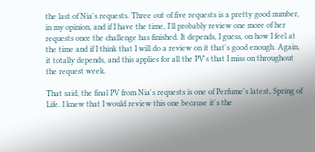the last of Nia's requests. Three out of five requests is a pretty good number, in my opinion, and if I have the time, I'll probably review one more of her requests once the challenge has finished. It depends, I guess, on how I feel at the time and if I think that I will do a review on it that's good enough. Again, it totally depends, and this applies for all the PV's that I miss on throughout the request week.

That said, the final PV from Nia's requests is one of Perfume's latest, Spring of Life. I knew that I would review this one because it's the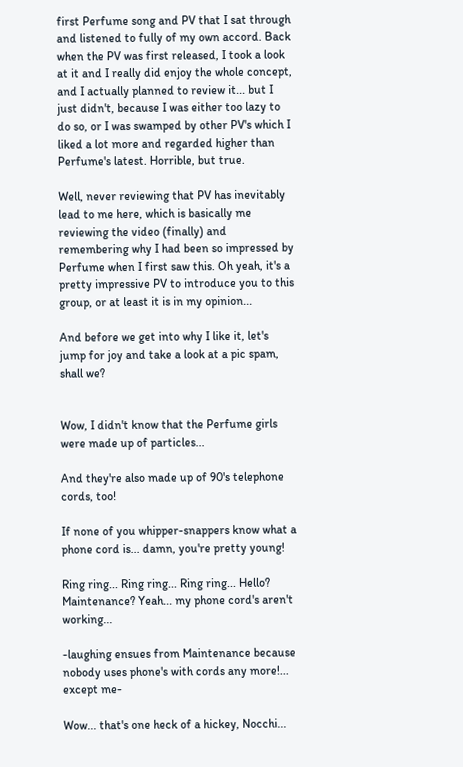first Perfume song and PV that I sat through and listened to fully of my own accord. Back when the PV was first released, I took a look at it and I really did enjoy the whole concept, and I actually planned to review it... but I just didn't, because I was either too lazy to do so, or I was swamped by other PV's which I liked a lot more and regarded higher than Perfume's latest. Horrible, but true.

Well, never reviewing that PV has inevitably lead to me here, which is basically me reviewing the video (finally) and remembering why I had been so impressed by Perfume when I first saw this. Oh yeah, it's a pretty impressive PV to introduce you to this group, or at least it is in my opinion...

And before we get into why I like it, let's jump for joy and take a look at a pic spam, shall we?


Wow, I didn't know that the Perfume girls were made up of particles...

And they're also made up of 90's telephone cords, too!

If none of you whipper-snappers know what a phone cord is... damn, you're pretty young!

Ring ring... Ring ring... Ring ring... Hello? Maintenance? Yeah... my phone cord's aren't working...

-laughing ensues from Maintenance because nobody uses phone's with cords any more!... except me-

Wow... that's one heck of a hickey, Nocchi...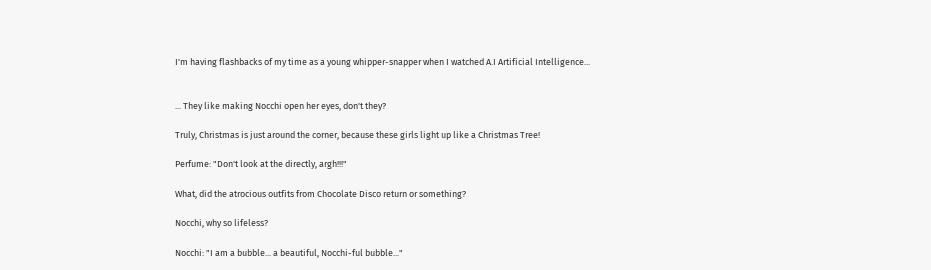I'm having flashbacks of my time as a young whipper-snapper when I watched A.I Artificial Intelligence...


... They like making Nocchi open her eyes, don't they?

Truly, Christmas is just around the corner, because these girls light up like a Christmas Tree!

Perfume: "Don't look at the directly, argh!!!"

What, did the atrocious outfits from Chocolate Disco return or something?

Nocchi, why so lifeless?

Nocchi: "I am a bubble... a beautiful, Nocchi-ful bubble..."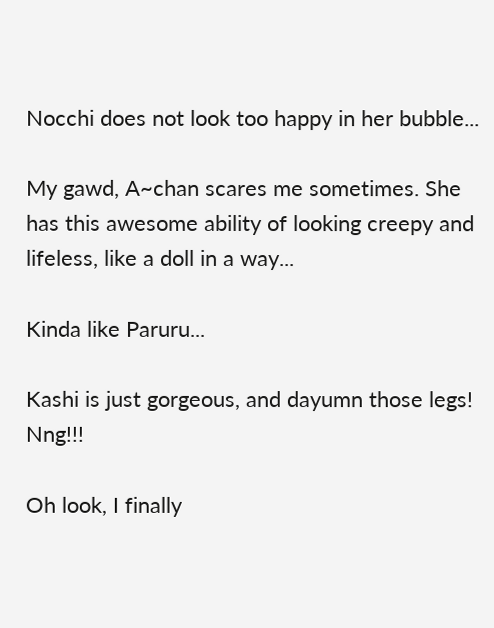Nocchi does not look too happy in her bubble...

My gawd, A~chan scares me sometimes. She has this awesome ability of looking creepy and lifeless, like a doll in a way...

Kinda like Paruru...

Kashi is just gorgeous, and dayumn those legs! Nng!!!

Oh look, I finally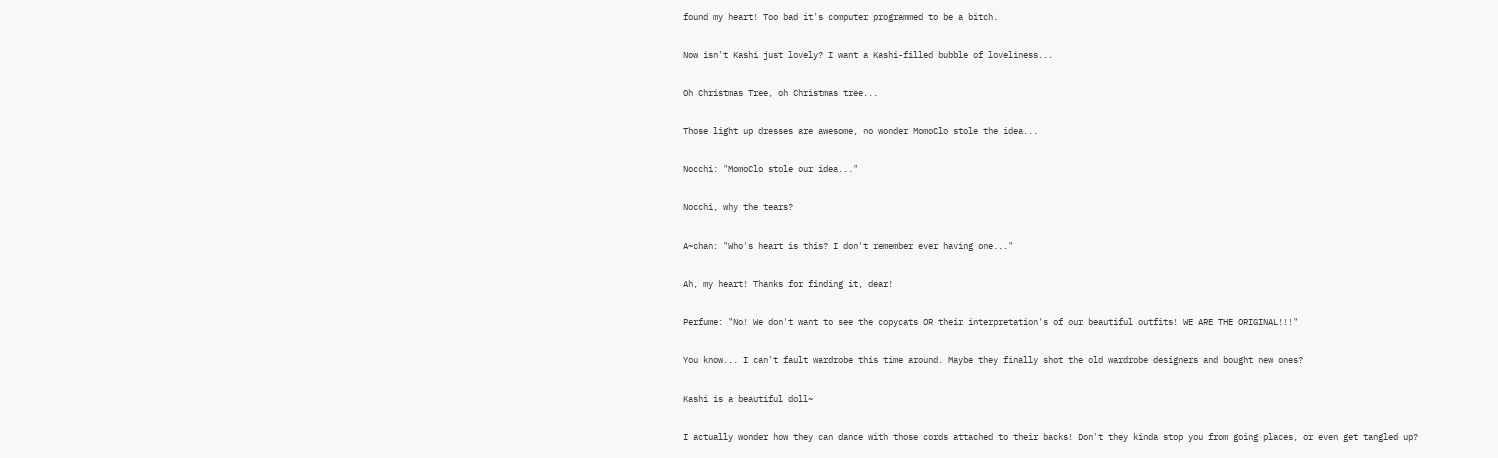found my heart! Too bad it's computer programmed to be a bitch.

Now isn't Kashi just lovely? I want a Kashi-filled bubble of loveliness...

Oh Christmas Tree, oh Christmas tree...

Those light up dresses are awesome, no wonder MomoClo stole the idea...

Nocchi: "MomoClo stole our idea..."

Nocchi, why the tears?

A~chan: "Who's heart is this? I don't remember ever having one..."

Ah, my heart! Thanks for finding it, dear!

Perfume: "No! We don't want to see the copycats OR their interpretation's of our beautiful outfits! WE ARE THE ORIGINAL!!!"

You know... I can't fault wardrobe this time around. Maybe they finally shot the old wardrobe designers and bought new ones?

Kashi is a beautiful doll~

I actually wonder how they can dance with those cords attached to their backs! Don't they kinda stop you from going places, or even get tangled up?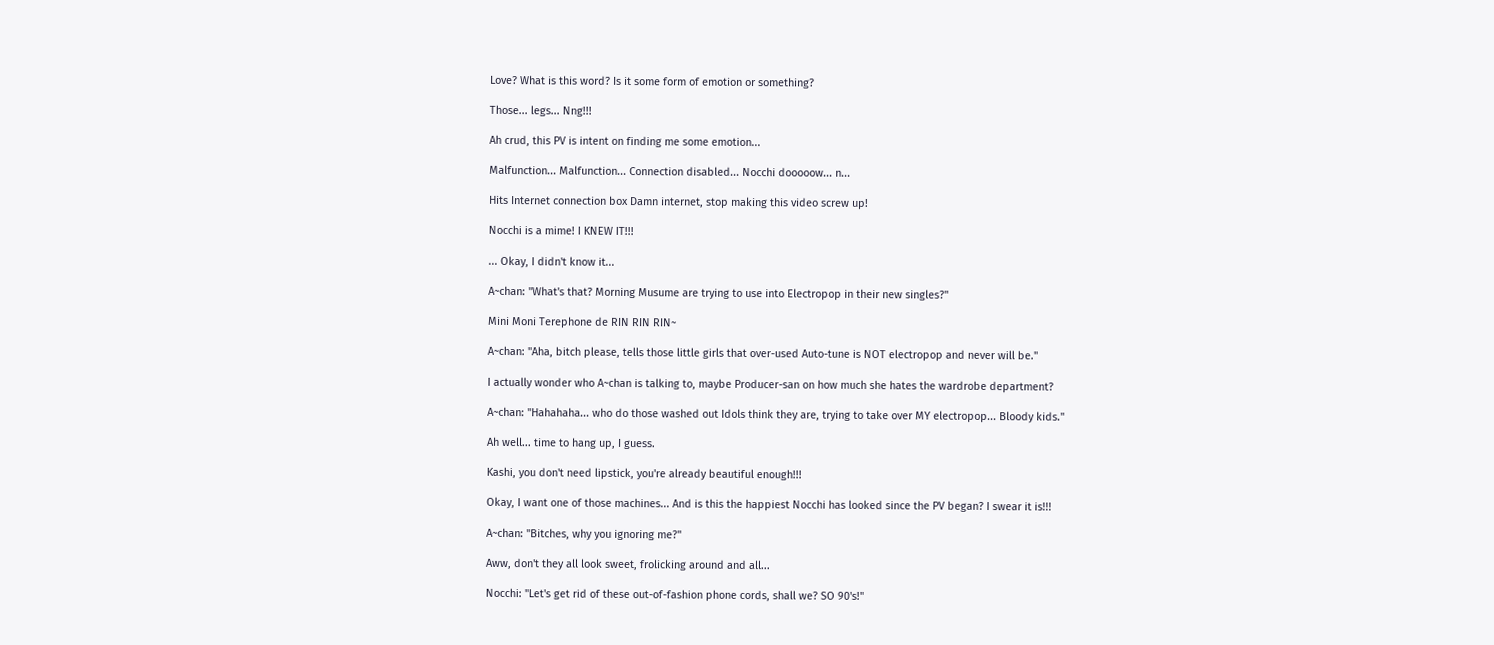Love? What is this word? Is it some form of emotion or something?

Those... legs... Nng!!!

Ah crud, this PV is intent on finding me some emotion...

Malfunction... Malfunction... Connection disabled... Nocchi dooooow... n...

Hits Internet connection box Damn internet, stop making this video screw up!

Nocchi is a mime! I KNEW IT!!!

... Okay, I didn't know it...

A~chan: "What's that? Morning Musume are trying to use into Electropop in their new singles?"

Mini Moni Terephone de RIN RIN RIN~

A~chan: "Aha, bitch please, tells those little girls that over-used Auto-tune is NOT electropop and never will be."

I actually wonder who A~chan is talking to, maybe Producer-san on how much she hates the wardrobe department?

A~chan: "Hahahaha... who do those washed out Idols think they are, trying to take over MY electropop... Bloody kids."

Ah well... time to hang up, I guess.

Kashi, you don't need lipstick, you're already beautiful enough!!!

Okay, I want one of those machines... And is this the happiest Nocchi has looked since the PV began? I swear it is!!!

A~chan: "Bitches, why you ignoring me?"

Aww, don't they all look sweet, frolicking around and all...

Nocchi: "Let's get rid of these out-of-fashion phone cords, shall we? SO 90's!"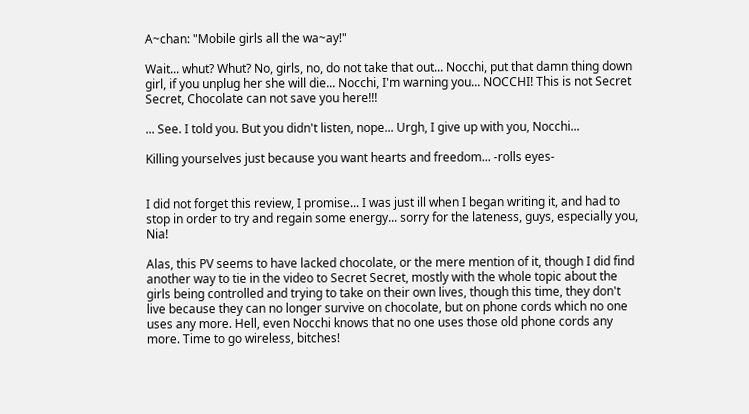A~chan: "Mobile girls all the wa~ay!"

Wait... whut? Whut? No, girls, no, do not take that out... Nocchi, put that damn thing down girl, if you unplug her she will die... Nocchi, I'm warning you... NOCCHI! This is not Secret Secret, Chocolate can not save you here!!!

... See. I told you. But you didn't listen, nope... Urgh, I give up with you, Nocchi...

Killing yourselves just because you want hearts and freedom... -rolls eyes-


I did not forget this review, I promise... I was just ill when I began writing it, and had to stop in order to try and regain some energy... sorry for the lateness, guys, especially you, Nia!

Alas, this PV seems to have lacked chocolate, or the mere mention of it, though I did find another way to tie in the video to Secret Secret, mostly with the whole topic about the girls being controlled and trying to take on their own lives, though this time, they don't live because they can no longer survive on chocolate, but on phone cords which no one uses any more. Hell, even Nocchi knows that no one uses those old phone cords any more. Time to go wireless, bitches!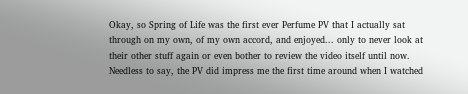Okay, so Spring of Life was the first ever Perfume PV that I actually sat through on my own, of my own accord, and enjoyed... only to never look at their other stuff again or even bother to review the video itself until now. Needless to say, the PV did impress me the first time around when I watched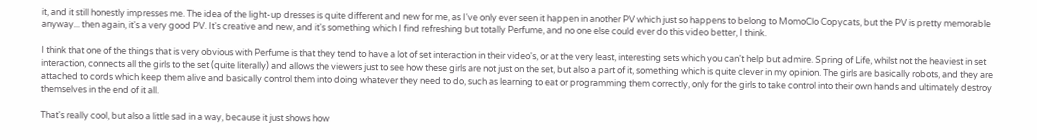it, and it still honestly impresses me. The idea of the light-up dresses is quite different and new for me, as I've only ever seen it happen in another PV which just so happens to belong to MomoClo Copycats, but the PV is pretty memorable anyway... then again, it's a very good PV. It's creative and new, and it's something which I find refreshing but totally Perfume, and no one else could ever do this video better, I think.

I think that one of the things that is very obvious with Perfume is that they tend to have a lot of set interaction in their video's, or at the very least, interesting sets which you can't help but admire. Spring of Life, whilst not the heaviest in set interaction, connects all the girls to the set (quite literally) and allows the viewers just to see how these girls are not just on the set, but also a part of it, something which is quite clever in my opinion. The girls are basically robots, and they are attached to cords which keep them alive and basically control them into doing whatever they need to do, such as learning to eat or programming them correctly, only for the girls to take control into their own hands and ultimately destroy themselves in the end of it all.

That's really cool, but also a little sad in a way, because it just shows how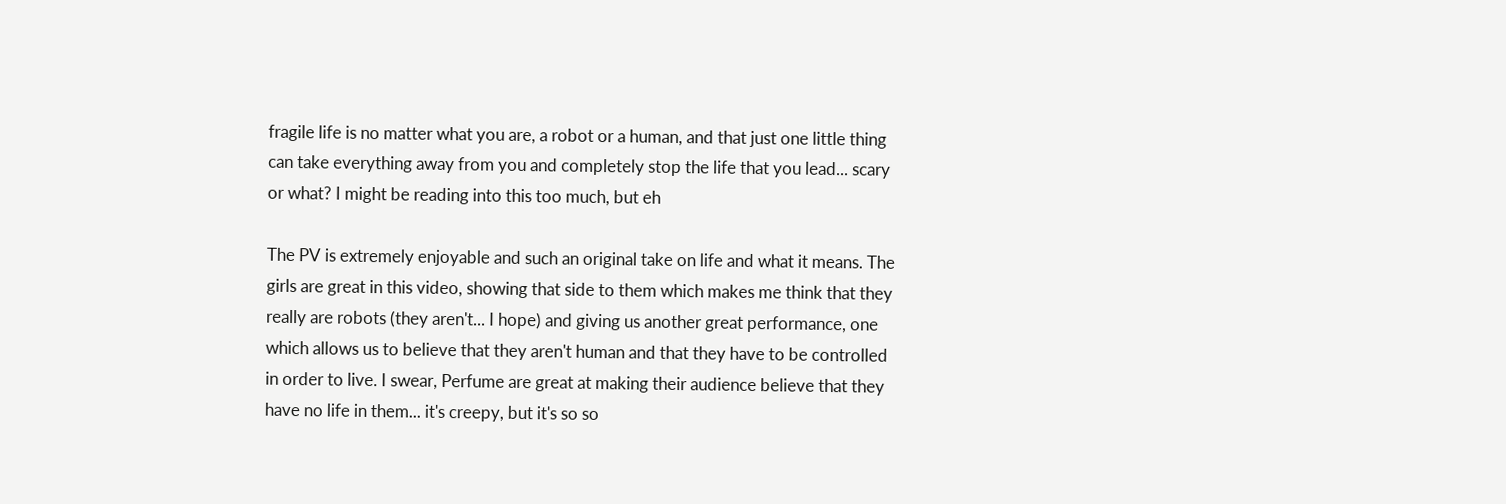fragile life is no matter what you are, a robot or a human, and that just one little thing can take everything away from you and completely stop the life that you lead... scary or what? I might be reading into this too much, but eh

The PV is extremely enjoyable and such an original take on life and what it means. The girls are great in this video, showing that side to them which makes me think that they really are robots (they aren't... I hope) and giving us another great performance, one which allows us to believe that they aren't human and that they have to be controlled in order to live. I swear, Perfume are great at making their audience believe that they have no life in them... it's creepy, but it's so so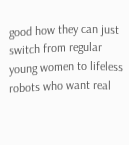good how they can just switch from regular young women to lifeless robots who want real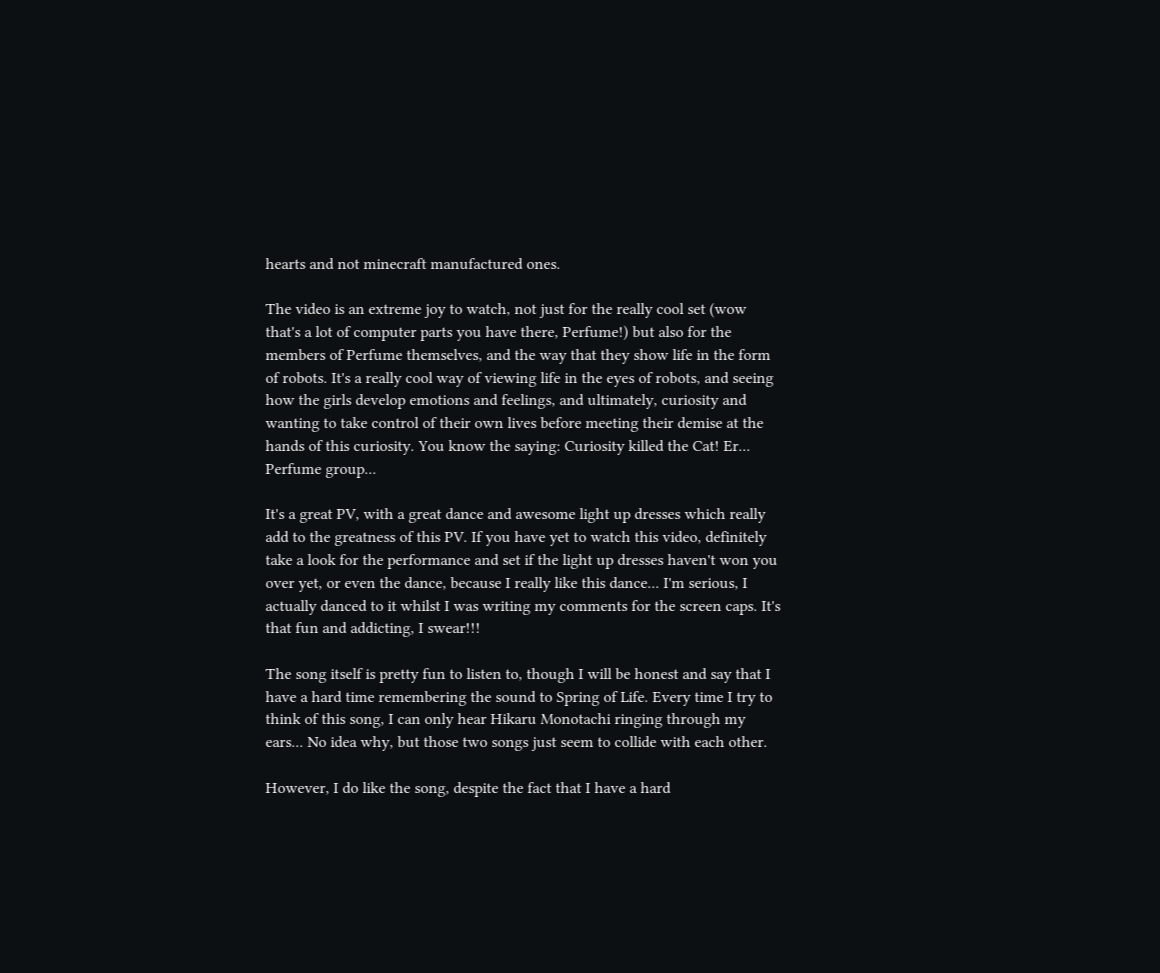hearts and not minecraft manufactured ones.

The video is an extreme joy to watch, not just for the really cool set (wow that's a lot of computer parts you have there, Perfume!) but also for the members of Perfume themselves, and the way that they show life in the form of robots. It's a really cool way of viewing life in the eyes of robots, and seeing how the girls develop emotions and feelings, and ultimately, curiosity and wanting to take control of their own lives before meeting their demise at the hands of this curiosity. You know the saying: Curiosity killed the Cat! Er... Perfume group...

It's a great PV, with a great dance and awesome light up dresses which really add to the greatness of this PV. If you have yet to watch this video, definitely take a look for the performance and set if the light up dresses haven't won you over yet, or even the dance, because I really like this dance... I'm serious, I actually danced to it whilst I was writing my comments for the screen caps. It's that fun and addicting, I swear!!!

The song itself is pretty fun to listen to, though I will be honest and say that I have a hard time remembering the sound to Spring of Life. Every time I try to think of this song, I can only hear Hikaru Monotachi ringing through my ears... No idea why, but those two songs just seem to collide with each other.

However, I do like the song, despite the fact that I have a hard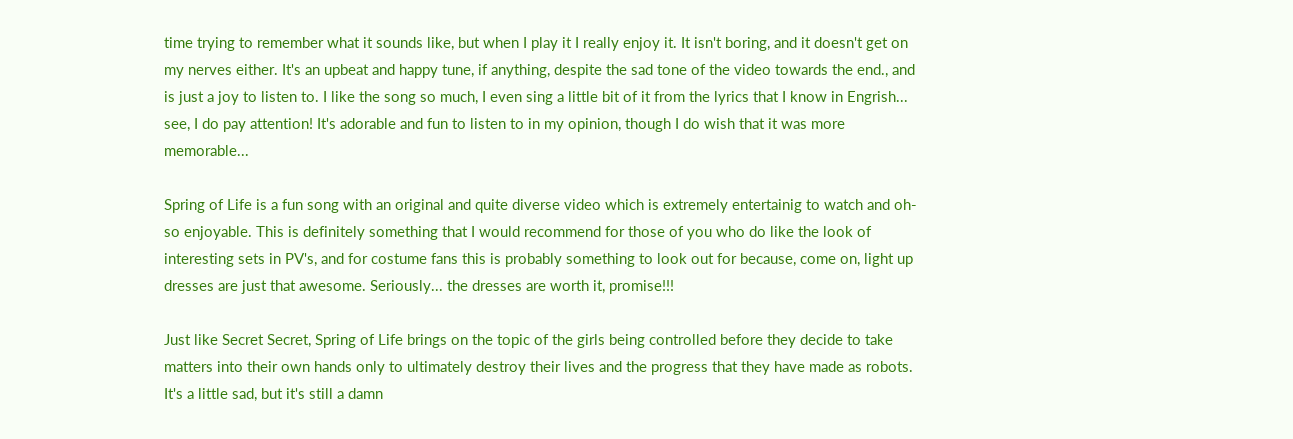time trying to remember what it sounds like, but when I play it I really enjoy it. It isn't boring, and it doesn't get on my nerves either. It's an upbeat and happy tune, if anything, despite the sad tone of the video towards the end., and is just a joy to listen to. I like the song so much, I even sing a little bit of it from the lyrics that I know in Engrish... see, I do pay attention! It's adorable and fun to listen to in my opinion, though I do wish that it was more memorable...

Spring of Life is a fun song with an original and quite diverse video which is extremely entertainig to watch and oh-so enjoyable. This is definitely something that I would recommend for those of you who do like the look of interesting sets in PV's, and for costume fans this is probably something to look out for because, come on, light up dresses are just that awesome. Seriously... the dresses are worth it, promise!!!

Just like Secret Secret, Spring of Life brings on the topic of the girls being controlled before they decide to take matters into their own hands only to ultimately destroy their lives and the progress that they have made as robots. It's a little sad, but it's still a damn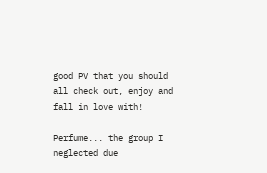good PV that you should all check out, enjoy and fall in love with!

Perfume... the group I neglected due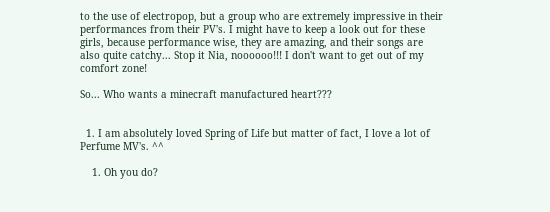to the use of electropop, but a group who are extremely impressive in their performances from their PV's. I might have to keep a look out for these girls, because performance wise, they are amazing, and their songs are also quite catchy... Stop it Nia, noooooo!!! I don't want to get out of my comfort zone!

So... Who wants a minecraft manufactured heart???


  1. I am absolutely loved Spring of Life but matter of fact, I love a lot of Perfume MV's. ^^

    1. Oh you do?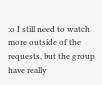:o I still need to watch more outside of the requests, but the group have really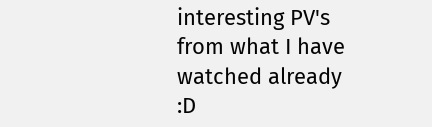interesting PV's from what I have watched already :D